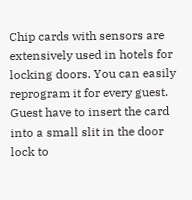Chip cards with sensors are extensively used in hotels for locking doors. You can easily reprogram it for every guest. Guest have to insert the card into a small slit in the door lock to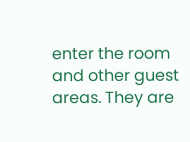enter the room and other guest areas. They are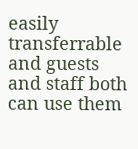easily transferrable and guests and staff both can use them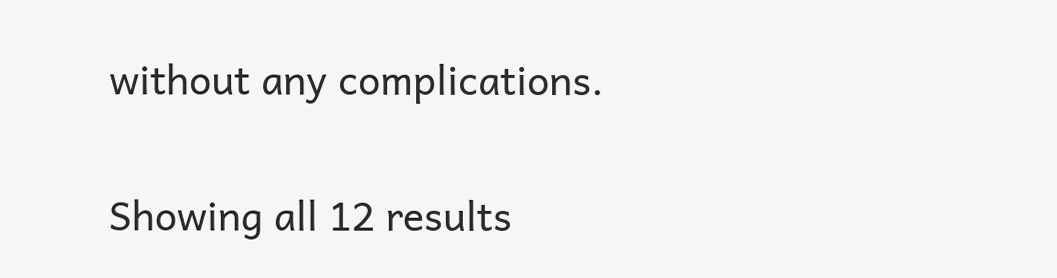without any complications.

Showing all 12 results